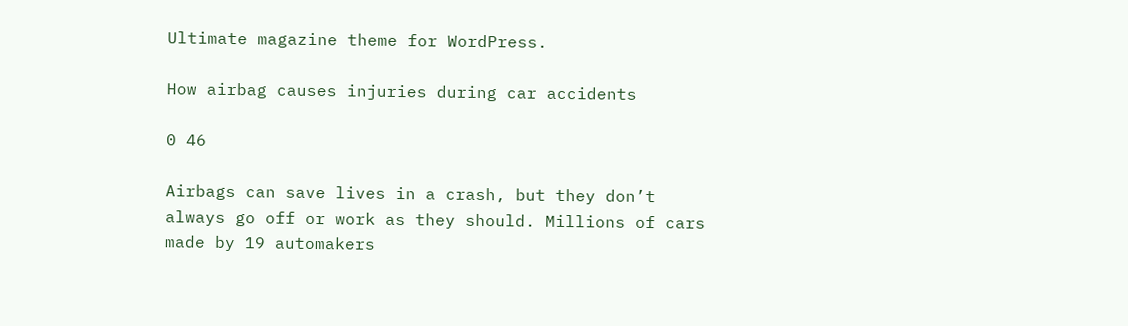Ultimate magazine theme for WordPress.

How airbag causes injuries during car accidents

0 46

Airbags can save lives in a crash, but they don’t always go off or work as they should. Millions of cars made by 19 automakers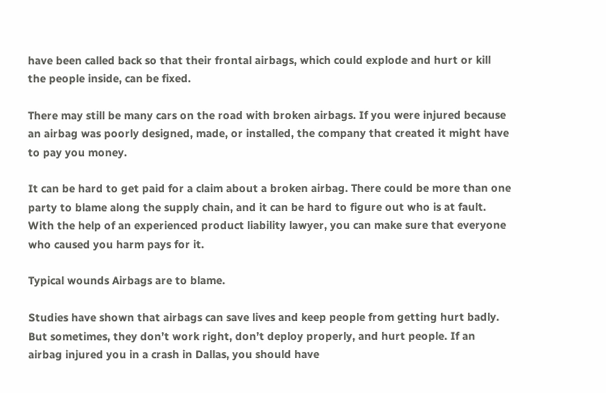have been called back so that their frontal airbags, which could explode and hurt or kill the people inside, can be fixed.

There may still be many cars on the road with broken airbags. If you were injured because an airbag was poorly designed, made, or installed, the company that created it might have to pay you money.

It can be hard to get paid for a claim about a broken airbag. There could be more than one party to blame along the supply chain, and it can be hard to figure out who is at fault. With the help of an experienced product liability lawyer, you can make sure that everyone who caused you harm pays for it.

Typical wounds Airbags are to blame.

Studies have shown that airbags can save lives and keep people from getting hurt badly. But sometimes, they don’t work right, don’t deploy properly, and hurt people. If an airbag injured you in a crash in Dallas, you should have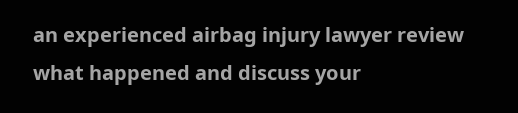an experienced airbag injury lawyer review what happened and discuss your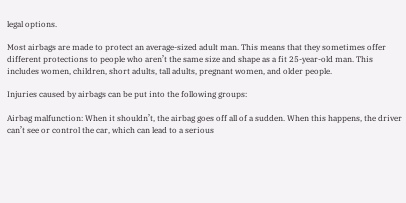legal options.

Most airbags are made to protect an average-sized adult man. This means that they sometimes offer different protections to people who aren’t the same size and shape as a fit 25-year-old man. This includes women, children, short adults, tall adults, pregnant women, and older people.

Injuries caused by airbags can be put into the following groups:

Airbag malfunction: When it shouldn’t, the airbag goes off all of a sudden. When this happens, the driver can’t see or control the car, which can lead to a serious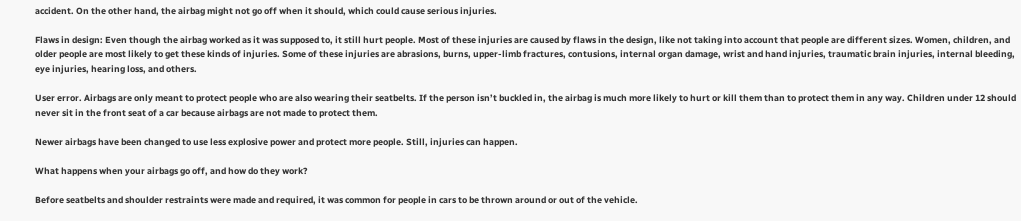accident. On the other hand, the airbag might not go off when it should, which could cause serious injuries.

Flaws in design: Even though the airbag worked as it was supposed to, it still hurt people. Most of these injuries are caused by flaws in the design, like not taking into account that people are different sizes. Women, children, and older people are most likely to get these kinds of injuries. Some of these injuries are abrasions, burns, upper-limb fractures, contusions, internal organ damage, wrist and hand injuries, traumatic brain injuries, internal bleeding, eye injuries, hearing loss, and others.

User error. Airbags are only meant to protect people who are also wearing their seatbelts. If the person isn’t buckled in, the airbag is much more likely to hurt or kill them than to protect them in any way. Children under 12 should never sit in the front seat of a car because airbags are not made to protect them.

Newer airbags have been changed to use less explosive power and protect more people. Still, injuries can happen.

What happens when your airbags go off, and how do they work?

Before seatbelts and shoulder restraints were made and required, it was common for people in cars to be thrown around or out of the vehicle.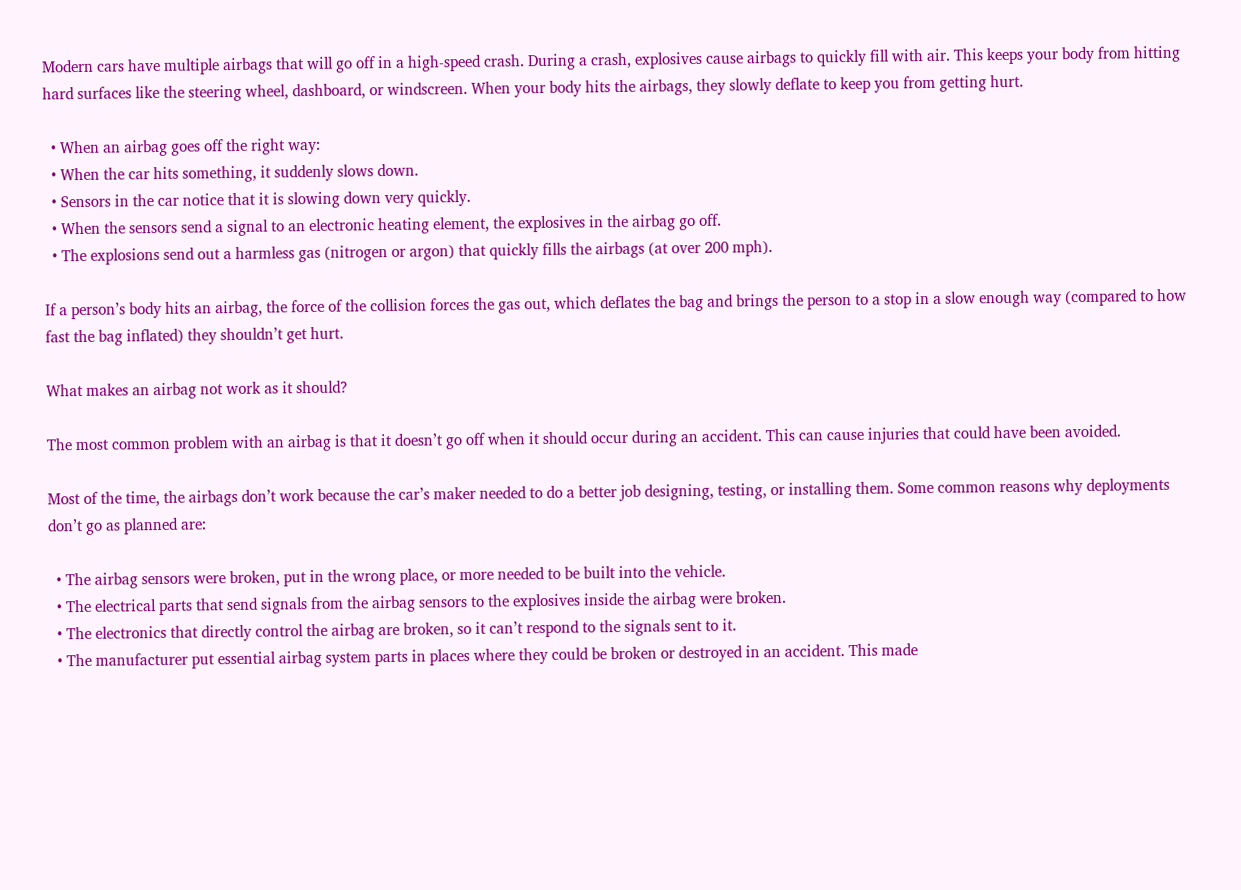Modern cars have multiple airbags that will go off in a high-speed crash. During a crash, explosives cause airbags to quickly fill with air. This keeps your body from hitting hard surfaces like the steering wheel, dashboard, or windscreen. When your body hits the airbags, they slowly deflate to keep you from getting hurt.

  • When an airbag goes off the right way:
  • When the car hits something, it suddenly slows down.
  • Sensors in the car notice that it is slowing down very quickly.
  • When the sensors send a signal to an electronic heating element, the explosives in the airbag go off.
  • The explosions send out a harmless gas (nitrogen or argon) that quickly fills the airbags (at over 200 mph).

If a person’s body hits an airbag, the force of the collision forces the gas out, which deflates the bag and brings the person to a stop in a slow enough way (compared to how fast the bag inflated) they shouldn’t get hurt.

What makes an airbag not work as it should?

The most common problem with an airbag is that it doesn’t go off when it should occur during an accident. This can cause injuries that could have been avoided.

Most of the time, the airbags don’t work because the car’s maker needed to do a better job designing, testing, or installing them. Some common reasons why deployments don’t go as planned are:

  • The airbag sensors were broken, put in the wrong place, or more needed to be built into the vehicle.
  • The electrical parts that send signals from the airbag sensors to the explosives inside the airbag were broken.
  • The electronics that directly control the airbag are broken, so it can’t respond to the signals sent to it.
  • The manufacturer put essential airbag system parts in places where they could be broken or destroyed in an accident. This made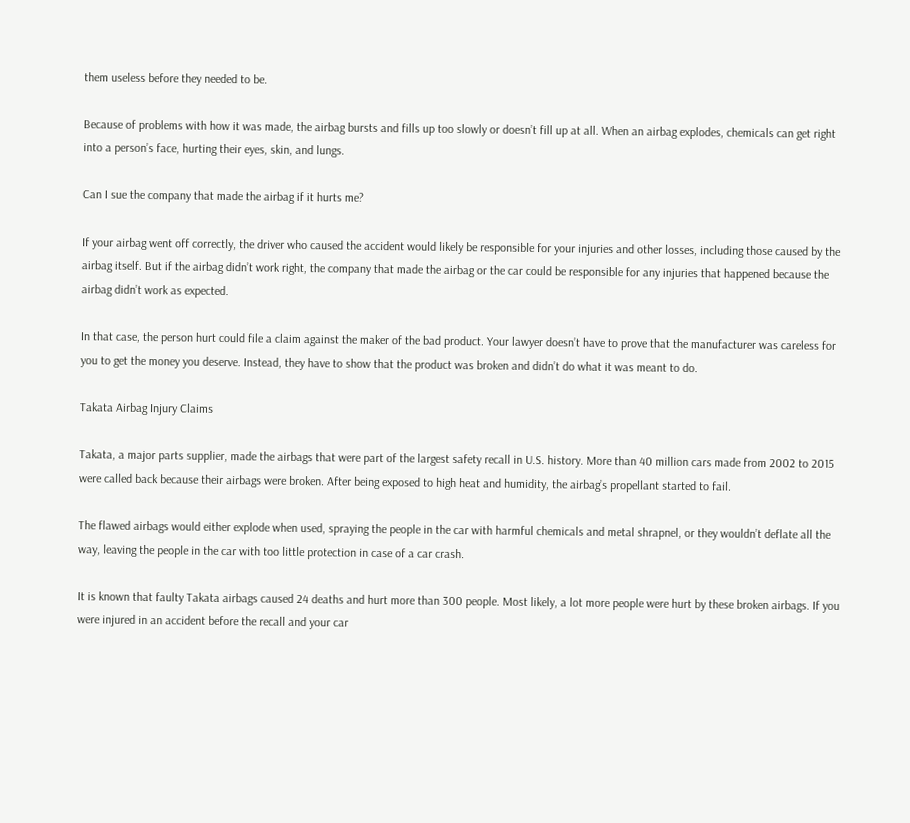them useless before they needed to be.

Because of problems with how it was made, the airbag bursts and fills up too slowly or doesn’t fill up at all. When an airbag explodes, chemicals can get right into a person’s face, hurting their eyes, skin, and lungs.

Can I sue the company that made the airbag if it hurts me?

If your airbag went off correctly, the driver who caused the accident would likely be responsible for your injuries and other losses, including those caused by the airbag itself. But if the airbag didn’t work right, the company that made the airbag or the car could be responsible for any injuries that happened because the airbag didn’t work as expected.

In that case, the person hurt could file a claim against the maker of the bad product. Your lawyer doesn’t have to prove that the manufacturer was careless for you to get the money you deserve. Instead, they have to show that the product was broken and didn’t do what it was meant to do.

Takata Airbag Injury Claims

Takata, a major parts supplier, made the airbags that were part of the largest safety recall in U.S. history. More than 40 million cars made from 2002 to 2015 were called back because their airbags were broken. After being exposed to high heat and humidity, the airbag’s propellant started to fail.

The flawed airbags would either explode when used, spraying the people in the car with harmful chemicals and metal shrapnel, or they wouldn’t deflate all the way, leaving the people in the car with too little protection in case of a car crash.

It is known that faulty Takata airbags caused 24 deaths and hurt more than 300 people. Most likely, a lot more people were hurt by these broken airbags. If you were injured in an accident before the recall and your car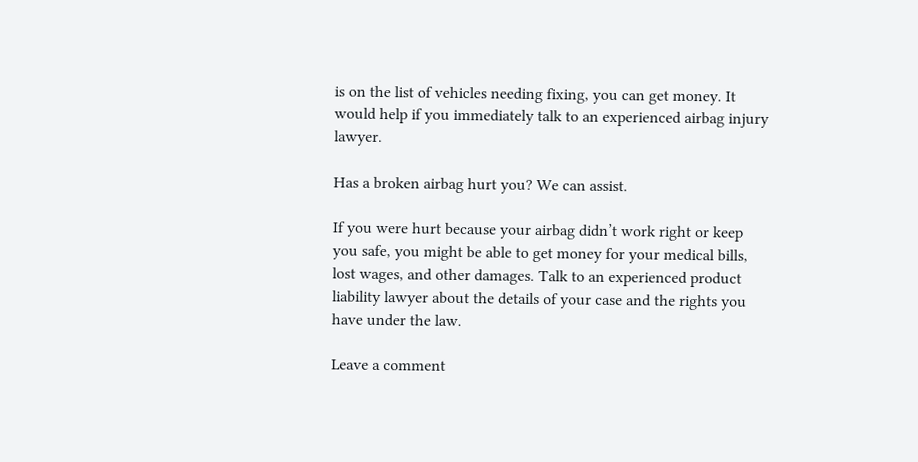is on the list of vehicles needing fixing, you can get money. It would help if you immediately talk to an experienced airbag injury lawyer.

Has a broken airbag hurt you? We can assist.

If you were hurt because your airbag didn’t work right or keep you safe, you might be able to get money for your medical bills, lost wages, and other damages. Talk to an experienced product liability lawyer about the details of your case and the rights you have under the law.

Leave a comment